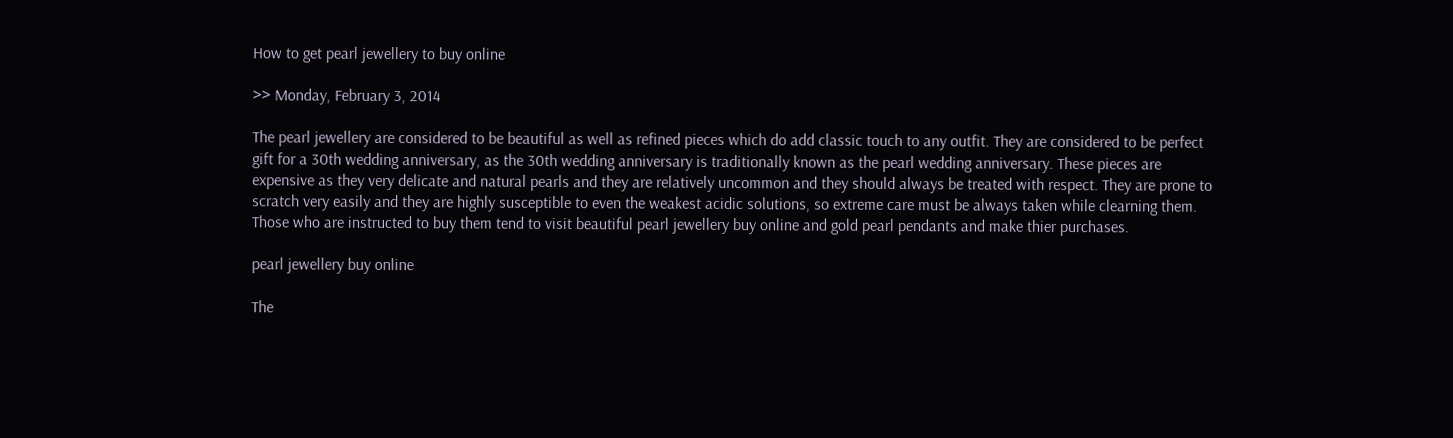How to get pearl jewellery to buy online

>> Monday, February 3, 2014

The pearl jewellery are considered to be beautiful as well as refined pieces which do add classic touch to any outfit. They are considered to be perfect gift for a 30th wedding anniversary, as the 30th wedding anniversary is traditionally known as the pearl wedding anniversary. These pieces are expensive as they very delicate and natural pearls and they are relatively uncommon and they should always be treated with respect. They are prone to scratch very easily and they are highly susceptible to even the weakest acidic solutions, so extreme care must be always taken while clearning them. Those who are instructed to buy them tend to visit beautiful pearl jewellery buy online and gold pearl pendants and make thier purchases.

pearl jewellery buy online

The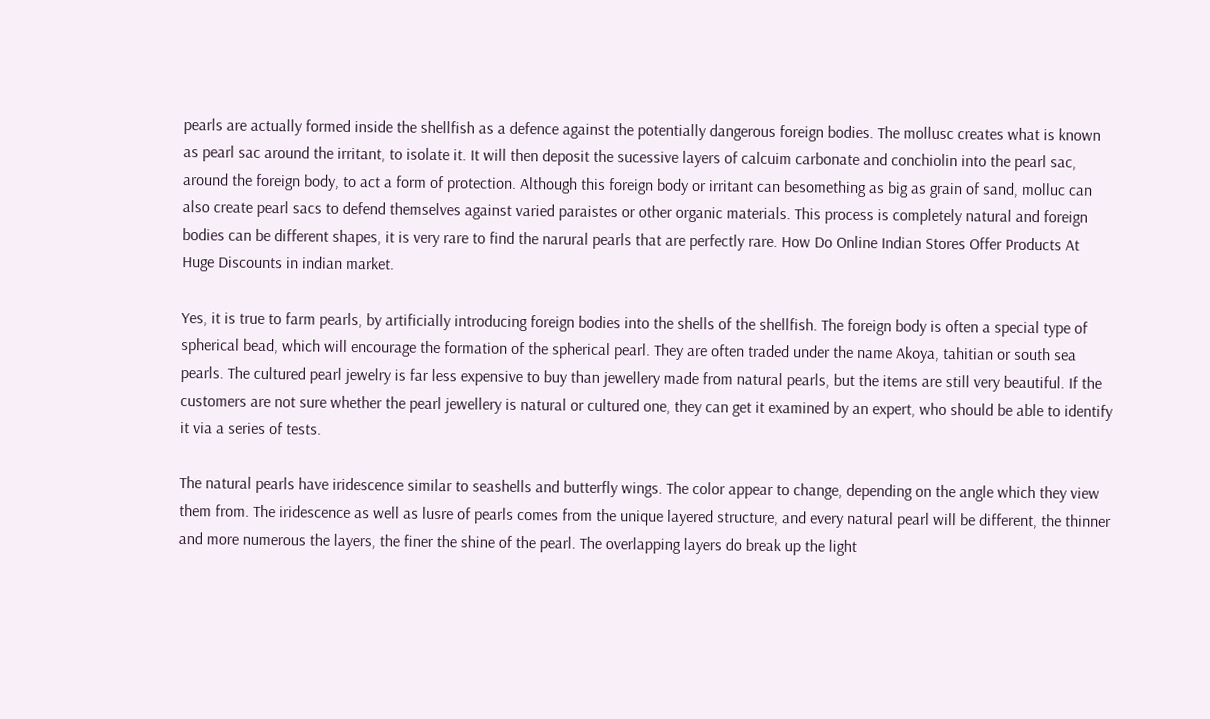pearls are actually formed inside the shellfish as a defence against the potentially dangerous foreign bodies. The mollusc creates what is known as pearl sac around the irritant, to isolate it. It will then deposit the sucessive layers of calcuim carbonate and conchiolin into the pearl sac, around the foreign body, to act a form of protection. Although this foreign body or irritant can besomething as big as grain of sand, molluc can also create pearl sacs to defend themselves against varied paraistes or other organic materials. This process is completely natural and foreign bodies can be different shapes, it is very rare to find the narural pearls that are perfectly rare. How Do Online Indian Stores Offer Products At Huge Discounts in indian market.

Yes, it is true to farm pearls, by artificially introducing foreign bodies into the shells of the shellfish. The foreign body is often a special type of spherical bead, which will encourage the formation of the spherical pearl. They are often traded under the name Akoya, tahitian or south sea pearls. The cultured pearl jewelry is far less expensive to buy than jewellery made from natural pearls, but the items are still very beautiful. If the customers are not sure whether the pearl jewellery is natural or cultured one, they can get it examined by an expert, who should be able to identify it via a series of tests.

The natural pearls have iridescence similar to seashells and butterfly wings. The color appear to change, depending on the angle which they view them from. The iridescence as well as lusre of pearls comes from the unique layered structure, and every natural pearl will be different, the thinner and more numerous the layers, the finer the shine of the pearl. The overlapping layers do break up the light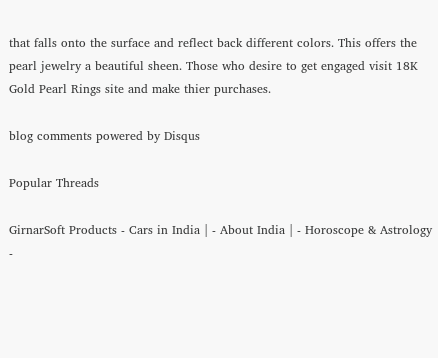that falls onto the surface and reflect back different colors. This offers the pearl jewelry a beautiful sheen. Those who desire to get engaged visit 18K Gold Pearl Rings site and make thier purchases.

blog comments powered by Disqus

Popular Threads

GirnarSoft Products - Cars in India | - About India | - Horoscope & Astrology -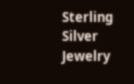Sterling Silver Jewelry